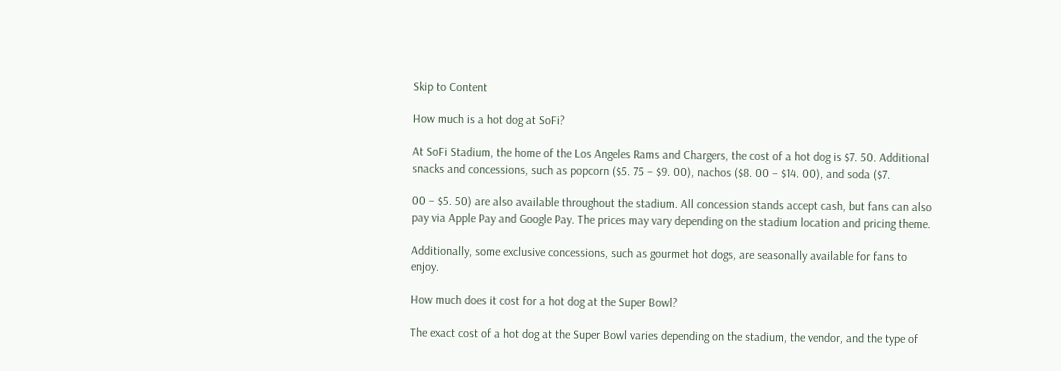Skip to Content

How much is a hot dog at SoFi?

At SoFi Stadium, the home of the Los Angeles Rams and Chargers, the cost of a hot dog is $7. 50. Additional snacks and concessions, such as popcorn ($5. 75 – $9. 00), nachos ($8. 00 – $14. 00), and soda ($7.

00 – $5. 50) are also available throughout the stadium. All concession stands accept cash, but fans can also pay via Apple Pay and Google Pay. The prices may vary depending on the stadium location and pricing theme.

Additionally, some exclusive concessions, such as gourmet hot dogs, are seasonally available for fans to enjoy.

How much does it cost for a hot dog at the Super Bowl?

The exact cost of a hot dog at the Super Bowl varies depending on the stadium, the vendor, and the type of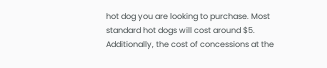hot dog you are looking to purchase. Most standard hot dogs will cost around $5. Additionally, the cost of concessions at the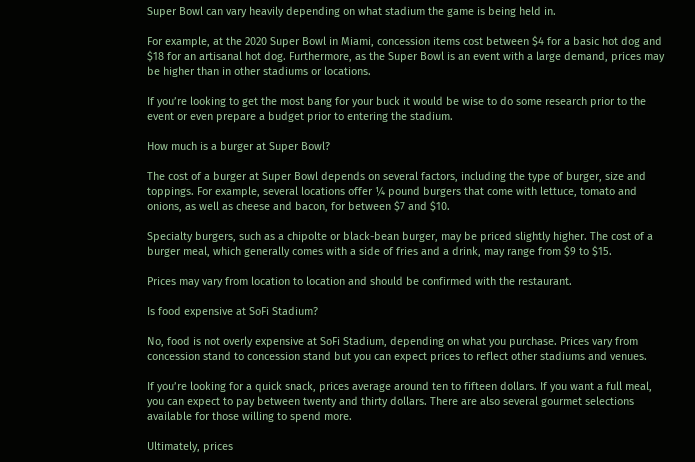Super Bowl can vary heavily depending on what stadium the game is being held in.

For example, at the 2020 Super Bowl in Miami, concession items cost between $4 for a basic hot dog and $18 for an artisanal hot dog. Furthermore, as the Super Bowl is an event with a large demand, prices may be higher than in other stadiums or locations.

If you’re looking to get the most bang for your buck it would be wise to do some research prior to the event or even prepare a budget prior to entering the stadium.

How much is a burger at Super Bowl?

The cost of a burger at Super Bowl depends on several factors, including the type of burger, size and toppings. For example, several locations offer ¼ pound burgers that come with lettuce, tomato and onions, as well as cheese and bacon, for between $7 and $10.

Specialty burgers, such as a chipolte or black-bean burger, may be priced slightly higher. The cost of a burger meal, which generally comes with a side of fries and a drink, may range from $9 to $15.

Prices may vary from location to location and should be confirmed with the restaurant.

Is food expensive at SoFi Stadium?

No, food is not overly expensive at SoFi Stadium, depending on what you purchase. Prices vary from concession stand to concession stand but you can expect prices to reflect other stadiums and venues.

If you’re looking for a quick snack, prices average around ten to fifteen dollars. If you want a full meal, you can expect to pay between twenty and thirty dollars. There are also several gourmet selections available for those willing to spend more.

Ultimately, prices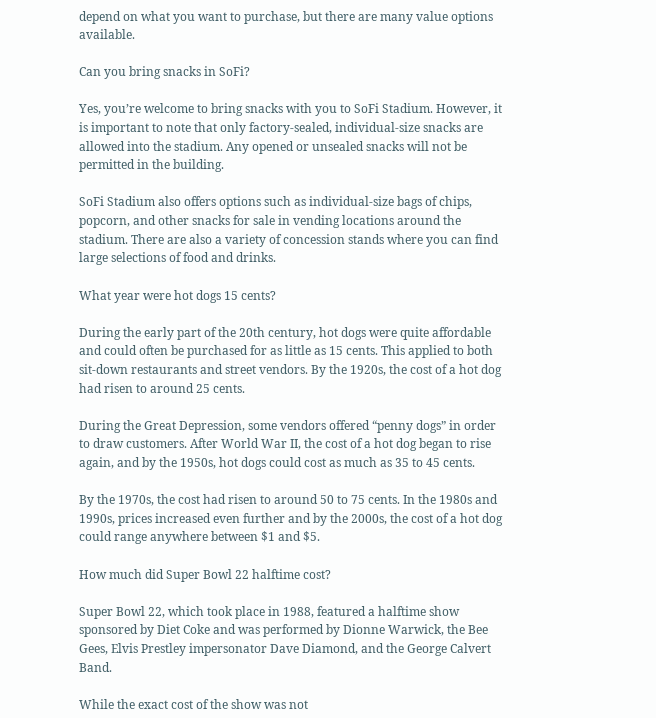depend on what you want to purchase, but there are many value options available.

Can you bring snacks in SoFi?

Yes, you’re welcome to bring snacks with you to SoFi Stadium. However, it is important to note that only factory-sealed, individual-size snacks are allowed into the stadium. Any opened or unsealed snacks will not be permitted in the building.

SoFi Stadium also offers options such as individual-size bags of chips, popcorn, and other snacks for sale in vending locations around the stadium. There are also a variety of concession stands where you can find large selections of food and drinks.

What year were hot dogs 15 cents?

During the early part of the 20th century, hot dogs were quite affordable and could often be purchased for as little as 15 cents. This applied to both sit-down restaurants and street vendors. By the 1920s, the cost of a hot dog had risen to around 25 cents.

During the Great Depression, some vendors offered “penny dogs” in order to draw customers. After World War II, the cost of a hot dog began to rise again, and by the 1950s, hot dogs could cost as much as 35 to 45 cents.

By the 1970s, the cost had risen to around 50 to 75 cents. In the 1980s and 1990s, prices increased even further and by the 2000s, the cost of a hot dog could range anywhere between $1 and $5.

How much did Super Bowl 22 halftime cost?

Super Bowl 22, which took place in 1988, featured a halftime show sponsored by Diet Coke and was performed by Dionne Warwick, the Bee Gees, Elvis Prestley impersonator Dave Diamond, and the George Calvert Band.

While the exact cost of the show was not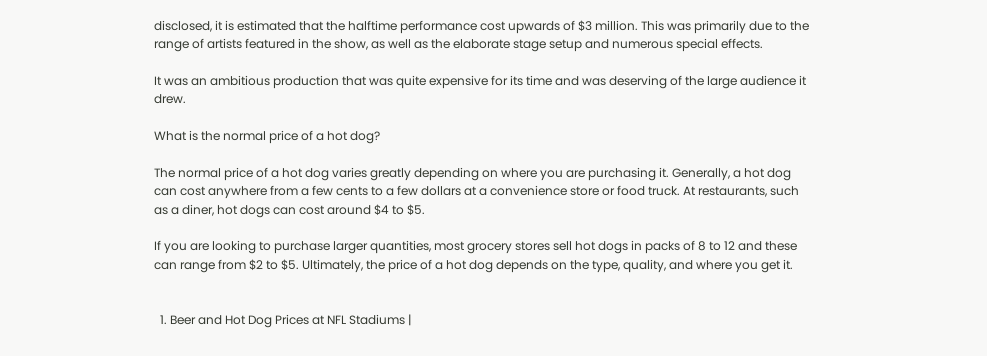disclosed, it is estimated that the halftime performance cost upwards of $3 million. This was primarily due to the range of artists featured in the show, as well as the elaborate stage setup and numerous special effects.

It was an ambitious production that was quite expensive for its time and was deserving of the large audience it drew.

What is the normal price of a hot dog?

The normal price of a hot dog varies greatly depending on where you are purchasing it. Generally, a hot dog can cost anywhere from a few cents to a few dollars at a convenience store or food truck. At restaurants, such as a diner, hot dogs can cost around $4 to $5.

If you are looking to purchase larger quantities, most grocery stores sell hot dogs in packs of 8 to 12 and these can range from $2 to $5. Ultimately, the price of a hot dog depends on the type, quality, and where you get it.


  1. Beer and Hot Dog Prices at NFL Stadiums |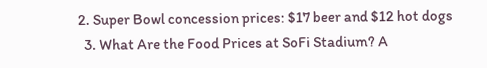2. Super Bowl concession prices: $17 beer and $12 hot dogs
  3. What Are the Food Prices at SoFi Stadium? A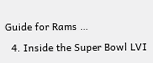Guide for Rams …
  4. Inside the Super Bowl LVI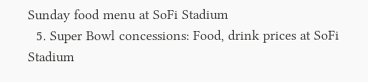Sunday food menu at SoFi Stadium
  5. Super Bowl concessions: Food, drink prices at SoFi Stadium